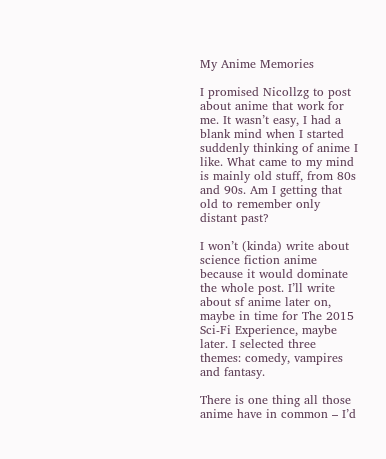My Anime Memories

I promised Nicollzg to post about anime that work for me. It wasn’t easy, I had a blank mind when I started suddenly thinking of anime I like. What came to my mind is mainly old stuff, from 80s and 90s. Am I getting that old to remember only distant past?

I won’t (kinda) write about science fiction anime because it would dominate the whole post. I’ll write about sf anime later on, maybe in time for The 2015 Sci-Fi Experience, maybe later. I selected three themes: comedy, vampires and fantasy.

There is one thing all those anime have in common – I’d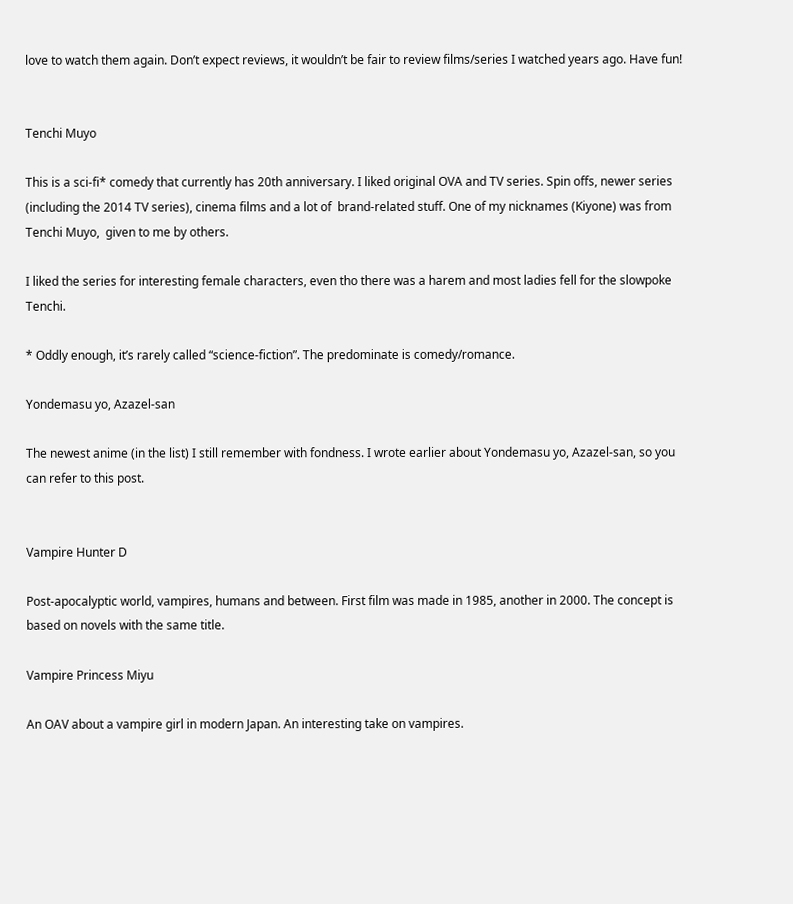love to watch them again. Don’t expect reviews, it wouldn’t be fair to review films/series I watched years ago. Have fun!


Tenchi Muyo

This is a sci-fi* comedy that currently has 20th anniversary. I liked original OVA and TV series. Spin offs, newer series (including the 2014 TV series), cinema films and a lot of  brand-related stuff. One of my nicknames (Kiyone) was from Tenchi Muyo,  given to me by others.

I liked the series for interesting female characters, even tho there was a harem and most ladies fell for the slowpoke Tenchi.

* Oddly enough, it’s rarely called “science-fiction”. The predominate is comedy/romance.

Yondemasu yo, Azazel-san

The newest anime (in the list) I still remember with fondness. I wrote earlier about Yondemasu yo, Azazel-san, so you can refer to this post.


Vampire Hunter D

Post-apocalyptic world, vampires, humans and between. First film was made in 1985, another in 2000. The concept is based on novels with the same title.

Vampire Princess Miyu

An OAV about a vampire girl in modern Japan. An interesting take on vampires.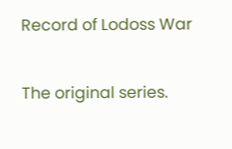Record of Lodoss War

The original series.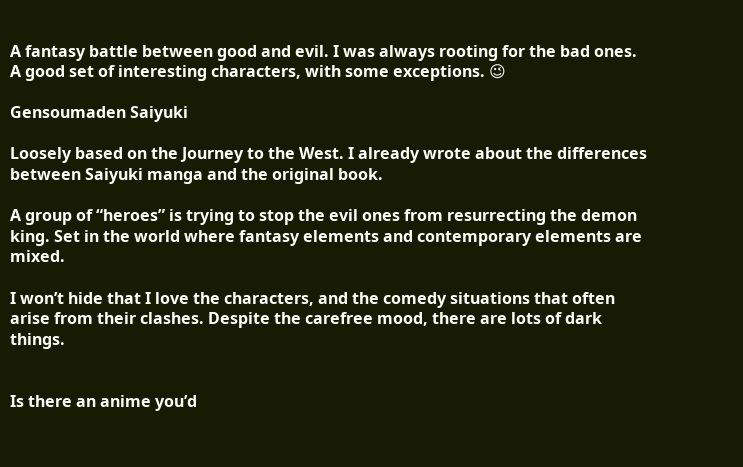A fantasy battle between good and evil. I was always rooting for the bad ones. A good set of interesting characters, with some exceptions. 😉

Gensoumaden Saiyuki

Loosely based on the Journey to the West. I already wrote about the differences between Saiyuki manga and the original book.

A group of “heroes” is trying to stop the evil ones from resurrecting the demon king. Set in the world where fantasy elements and contemporary elements are mixed.

I won’t hide that I love the characters, and the comedy situations that often arise from their clashes. Despite the carefree mood, there are lots of dark things.


Is there an anime you’d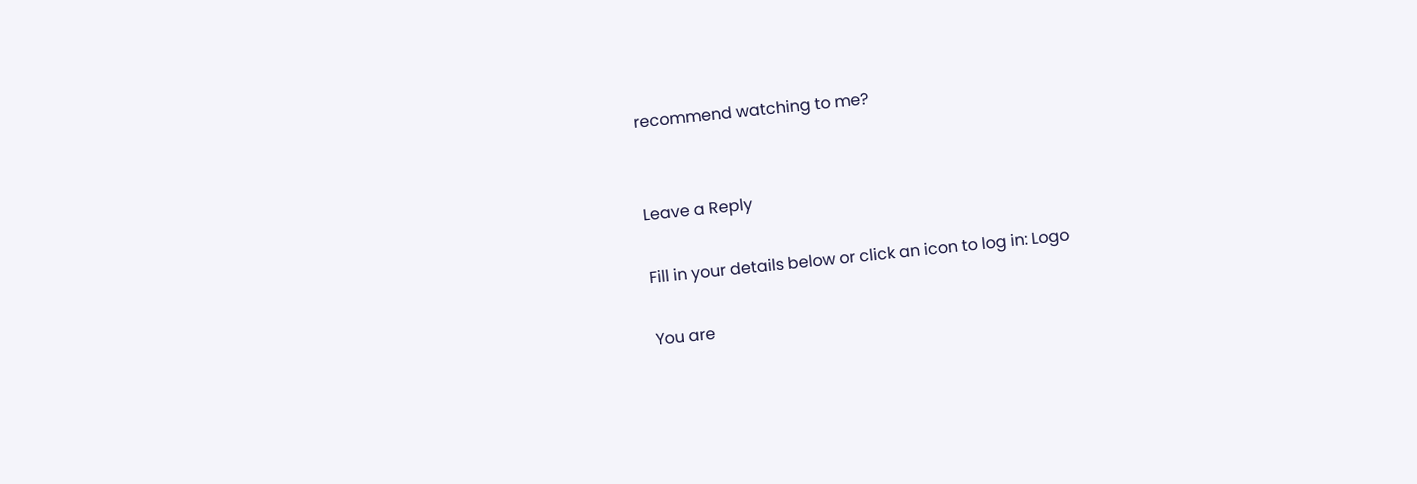recommend watching to me?


Leave a Reply

Fill in your details below or click an icon to log in: Logo

You are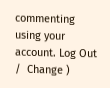commenting using your account. Log Out /  Change )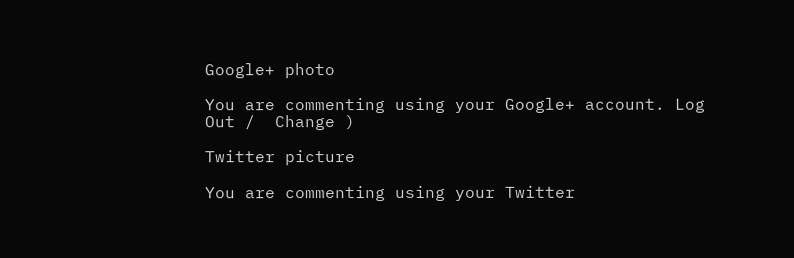Google+ photo

You are commenting using your Google+ account. Log Out /  Change )

Twitter picture

You are commenting using your Twitter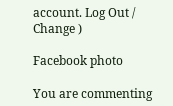account. Log Out /  Change )

Facebook photo

You are commenting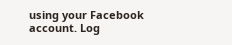using your Facebook account. Log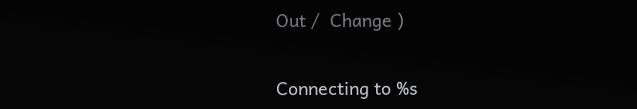Out /  Change )


Connecting to %s